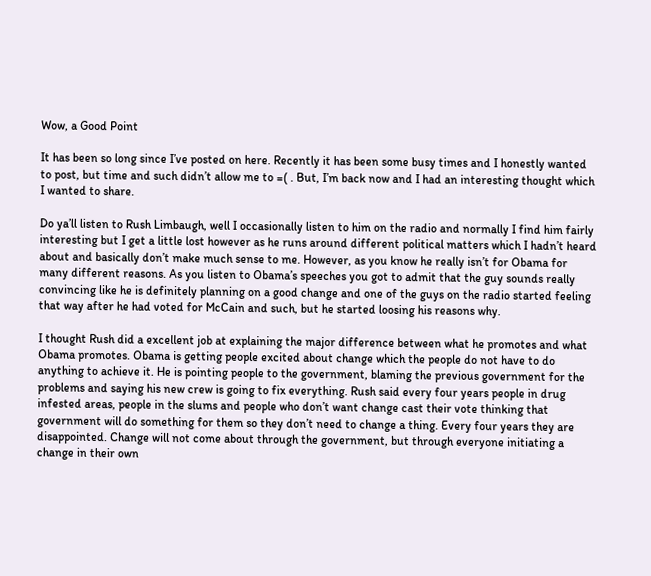Wow, a Good Point

It has been so long since I’ve posted on here. Recently it has been some busy times and I honestly wanted to post, but time and such didn’t allow me to =( . But, I’m back now and I had an interesting thought which I wanted to share.

Do ya’ll listen to Rush Limbaugh, well I occasionally listen to him on the radio and normally I find him fairly interesting but I get a little lost however as he runs around different political matters which I hadn’t heard about and basically don’t make much sense to me. However, as you know he really isn’t for Obama for many different reasons. As you listen to Obama’s speeches you got to admit that the guy sounds really convincing like he is definitely planning on a good change and one of the guys on the radio started feeling that way after he had voted for McCain and such, but he started loosing his reasons why.

I thought Rush did a excellent job at explaining the major difference between what he promotes and what Obama promotes. Obama is getting people excited about change which the people do not have to do anything to achieve it. He is pointing people to the government, blaming the previous government for the problems and saying his new crew is going to fix everything. Rush said every four years people in drug infested areas, people in the slums and people who don’t want change cast their vote thinking that government will do something for them so they don’t need to change a thing. Every four years they are disappointed. Change will not come about through the government, but through everyone initiating a change in their own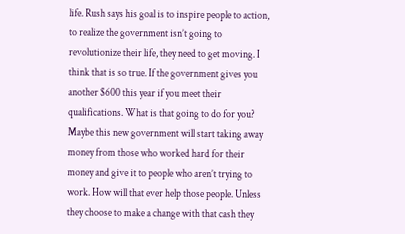life. Rush says his goal is to inspire people to action, to realize the government isn’t going to revolutionize their life, they need to get moving. I think that is so true. If the government gives you another $600 this year if you meet their qualifications. What is that going to do for you? Maybe this new government will start taking away money from those who worked hard for their money and give it to people who aren’t trying to work. How will that ever help those people. Unless they choose to make a change with that cash they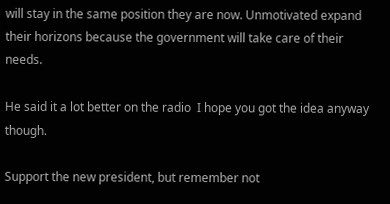will stay in the same position they are now. Unmotivated expand their horizons because the government will take care of their needs.

He said it a lot better on the radio  I hope you got the idea anyway though.

Support the new president, but remember not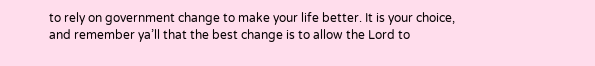to rely on government change to make your life better. It is your choice, and remember ya’ll that the best change is to allow the Lord to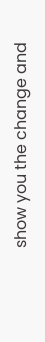show you the change and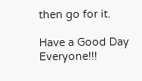then go for it.

Have a Good Day Everyone!!!